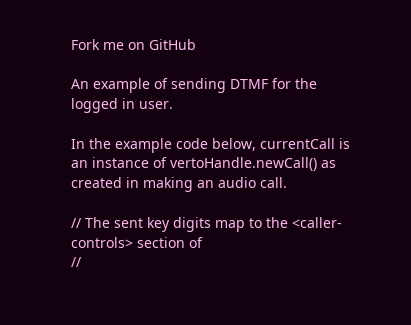Fork me on GitHub

An example of sending DTMF for the logged in user.

In the example code below, currentCall is an instance of vertoHandle.newCall() as created in making an audio call.

// The sent key digits map to the <caller-controls> section of
//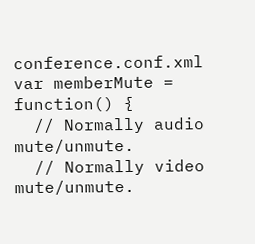conference.conf.xml
var memberMute = function() {
  // Normally audio mute/unmute.
  // Normally video mute/unmute.